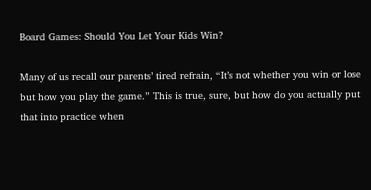Board Games: Should You Let Your Kids Win?

Many of us recall our parents’ tired refrain, “It’s not whether you win or lose but how you play the game.” This is true, sure, but how do you actually put that into practice when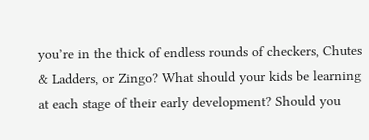you’re in the thick of endless rounds of checkers, Chutes & Ladders, or Zingo? What should your kids be learning at each stage of their early development? Should you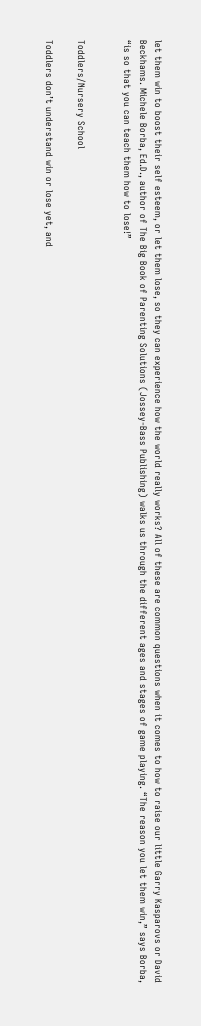let them win to boost their self esteem, or let them lose, so they can experience how the world really works? All of these are common questions when it comes to how to raise our little Garry Kasparovs or David Beckhams. Michele Borba, Ed.D., author of The Big Book of Parenting Solutions (Jossey-Bass Publishing) walks us through the different ages and stages of game playing. “The reason you let them win,” says Borba, “is so that you can teach them how to lose!”


Toddlers/Nursery School

Toddlers don’t understand win or lose yet, and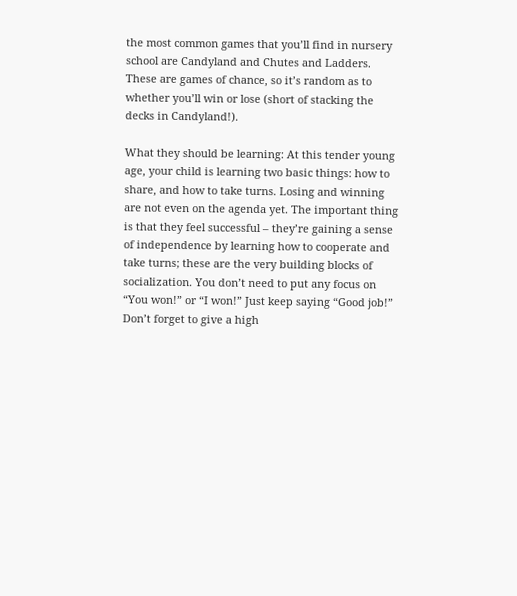the most common games that you’ll find in nursery school are Candyland and Chutes and Ladders. These are games of chance, so it’s random as to whether you’ll win or lose (short of stacking the decks in Candyland!).

What they should be learning: At this tender young age, your child is learning two basic things: how to share, and how to take turns. Losing and winning are not even on the agenda yet. The important thing is that they feel successful – they’re gaining a sense of independence by learning how to cooperate and take turns; these are the very building blocks of socialization. You don’t need to put any focus on “You won!” or “I won!” Just keep saying “Good job!” Don’t forget to give a high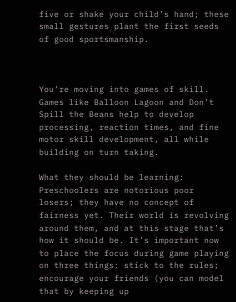five or shake your child’s hand; these small gestures plant the first seeds of good sportsmanship.



You’re moving into games of skill. Games like Balloon Lagoon and Don’t Spill the Beans help to develop processing, reaction times, and fine motor skill development, all while building on turn taking.

What they should be learning: Preschoolers are notorious poor losers; they have no concept of fairness yet. Their world is revolving around them, and at this stage that’s how it should be. It’s important now to place the focus during game playing on three things: stick to the rules; encourage your friends (you can model that by keeping up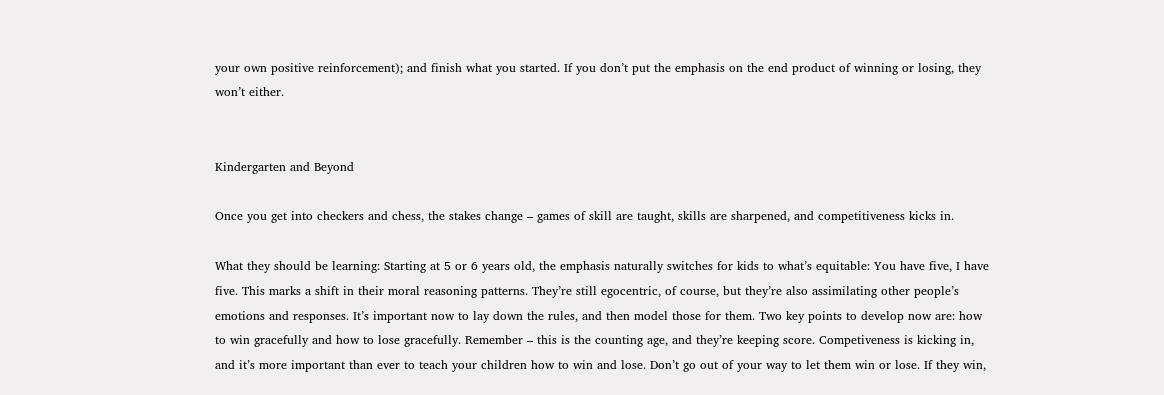your own positive reinforcement); and finish what you started. If you don’t put the emphasis on the end product of winning or losing, they won’t either.


Kindergarten and Beyond

Once you get into checkers and chess, the stakes change – games of skill are taught, skills are sharpened, and competitiveness kicks in.

What they should be learning: Starting at 5 or 6 years old, the emphasis naturally switches for kids to what’s equitable: You have five, I have five. This marks a shift in their moral reasoning patterns. They’re still egocentric, of course, but they’re also assimilating other people’s emotions and responses. It’s important now to lay down the rules, and then model those for them. Two key points to develop now are: how to win gracefully and how to lose gracefully. Remember – this is the counting age, and they’re keeping score. Competiveness is kicking in, and it’s more important than ever to teach your children how to win and lose. Don’t go out of your way to let them win or lose. If they win,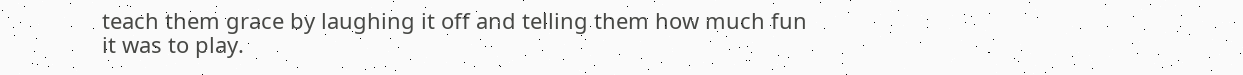teach them grace by laughing it off and telling them how much fun it was to play.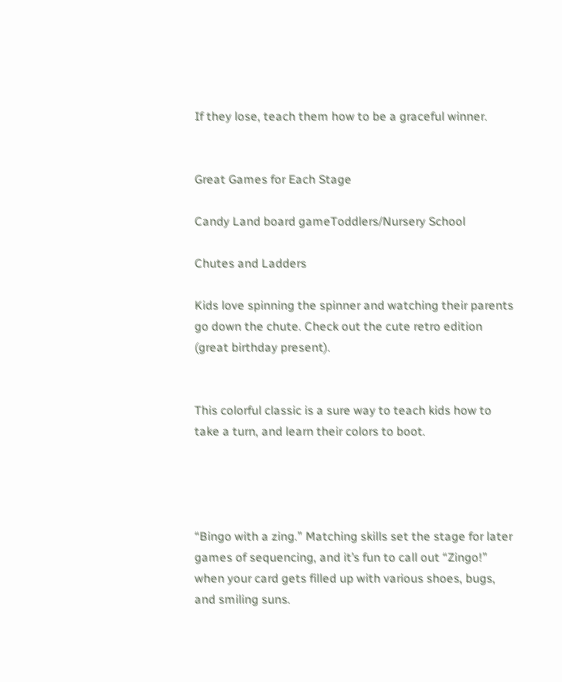If they lose, teach them how to be a graceful winner.


Great Games for Each Stage

Candy Land board gameToddlers/Nursery School

Chutes and Ladders

Kids love spinning the spinner and watching their parents go down the chute. Check out the cute retro edition (great birthday present).


This colorful classic is a sure way to teach kids how to take a turn, and learn their colors to boot.




“Bingo with a zing.” Matching skills set the stage for later games of sequencing, and it’s fun to call out “Zingo!” when your card gets filled up with various shoes, bugs, and smiling suns.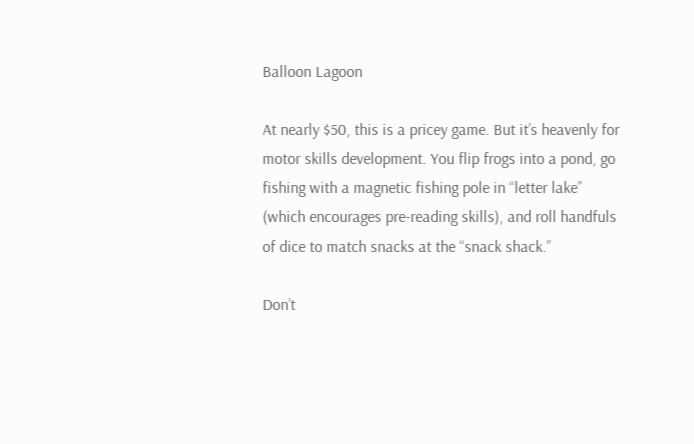Balloon Lagoon

At nearly $50, this is a pricey game. But it’s heavenly for motor skills development. You flip frogs into a pond, go fishing with a magnetic fishing pole in “letter lake” (which encourages pre-reading skills), and roll handfuls of dice to match snacks at the “snack shack.”

Don’t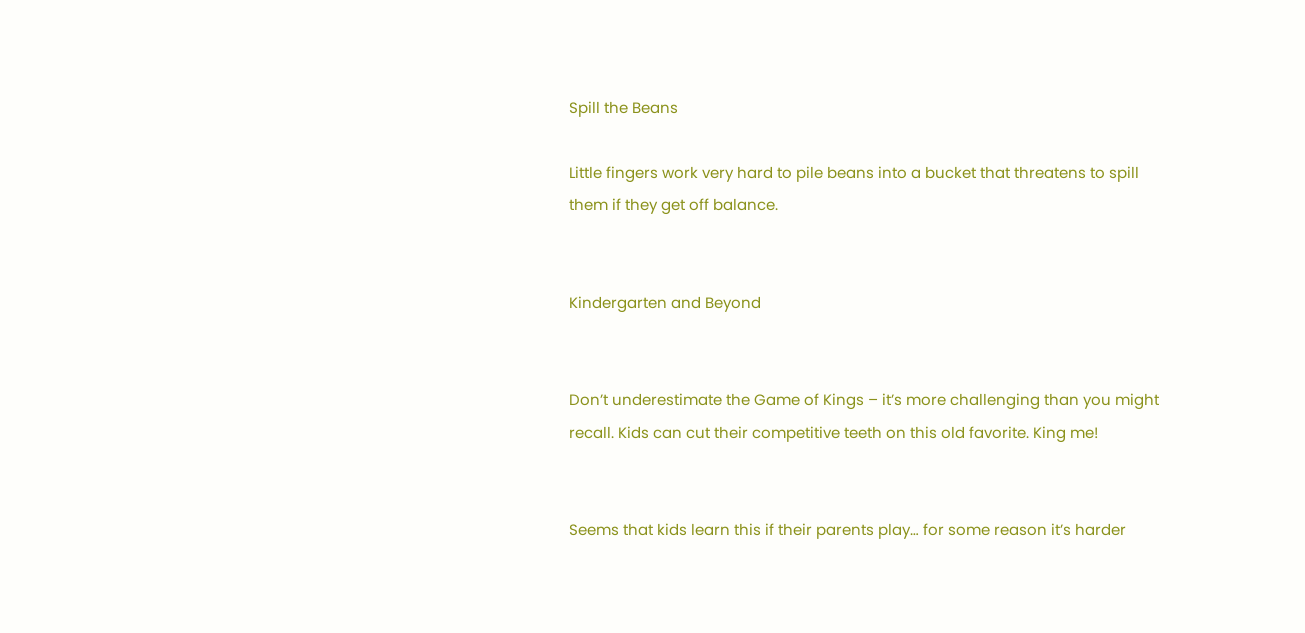Spill the Beans

Little fingers work very hard to pile beans into a bucket that threatens to spill them if they get off balance.


Kindergarten and Beyond


Don’t underestimate the Game of Kings – it’s more challenging than you might recall. Kids can cut their competitive teeth on this old favorite. King me!


Seems that kids learn this if their parents play… for some reason it’s harder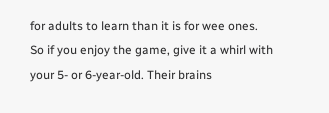for adults to learn than it is for wee ones. So if you enjoy the game, give it a whirl with your 5- or 6-year-old. Their brains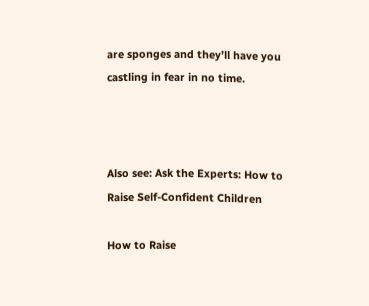are sponges and they’ll have you castling in fear in no time.



Also see: Ask the Experts: How to Raise Self-Confident Children

How to Raise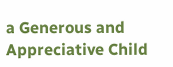a Generous and Appreciative Child